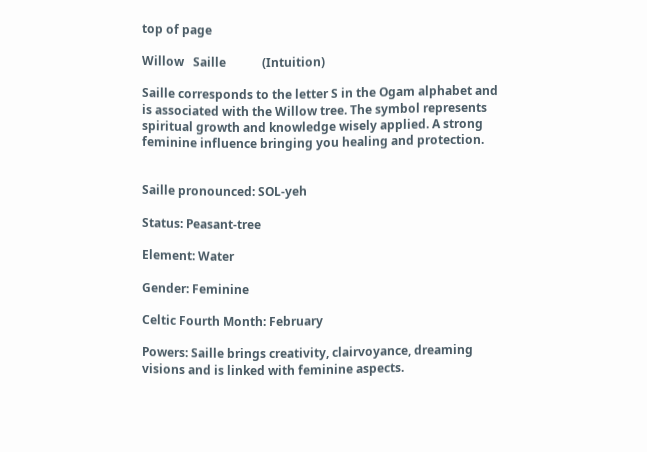top of page

Willow   Saille            (Intuition)

Saille corresponds to the letter S in the Ogam alphabet and is associated with the Willow tree. The symbol represents spiritual growth and knowledge wisely applied. A strong feminine influence bringing you healing and protection.


Saille pronounced: SOL-yeh

Status: Peasant-tree

Element: Water

Gender: Feminine

Celtic Fourth Month: February

Powers: Saille brings creativity, clairvoyance, dreaming visions and is linked with feminine aspects.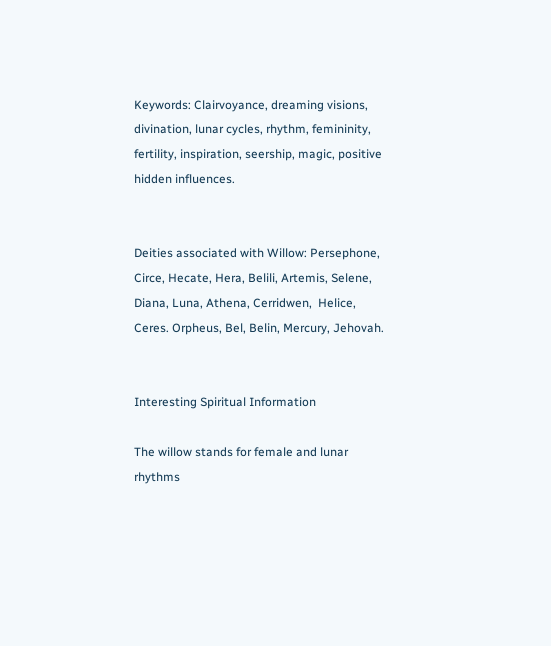Keywords: Clairvoyance, dreaming visions, divination, lunar cycles, rhythm, femininity, fertility, inspiration, seership, magic, positive hidden influences.


Deities associated with Willow: Persephone, Circe, Hecate, Hera, Belili, Artemis, Selene, Diana, Luna, Athena, Cerridwen,  Helice, Ceres. Orpheus, Bel, Belin, Mercury, Jehovah.


Interesting Spiritual Information

The willow stands for female and lunar rhythms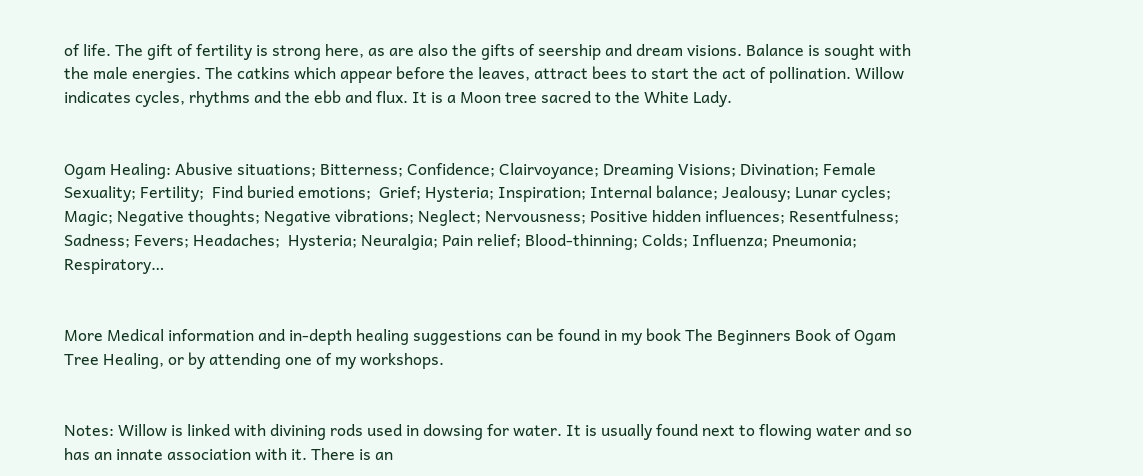of life. The gift of fertility is strong here, as are also the gifts of seership and dream visions. Balance is sought with the male energies. The catkins which appear before the leaves, attract bees to start the act of pollination. Willow indicates cycles, rhythms and the ebb and flux. It is a Moon tree sacred to the White Lady.


Ogam Healing: Abusive situations; Bitterness; Confidence; Clairvoyance; Dreaming Visions; Divination; Female Sexuality; Fertility;  Find buried emotions;  Grief; Hysteria; Inspiration; Internal balance; Jealousy; Lunar cycles; Magic; Negative thoughts; Negative vibrations; Neglect; Nervousness; Positive hidden influences; Resentfulness; Sadness; Fevers; Headaches;  Hysteria; Neuralgia; Pain relief; Blood-thinning; Colds; Influenza; Pneumonia; Respiratory…


More Medical information and in-depth healing suggestions can be found in my book The Beginners Book of Ogam Tree Healing, or by attending one of my workshops.


Notes: Willow is linked with divining rods used in dowsing for water. It is usually found next to flowing water and so has an innate association with it. There is an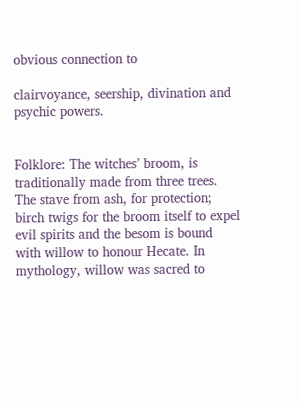obvious connection to

clairvoyance, seership, divination and psychic powers.


Folklore: The witches’ broom, is traditionally made from three trees. The stave from ash, for protection; birch twigs for the broom itself to expel evil spirits and the besom is bound with willow to honour Hecate. In mythology, willow was sacred to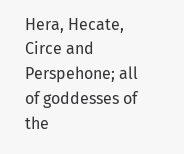Hera, Hecate, Circe and Perspehone; all of goddesses of the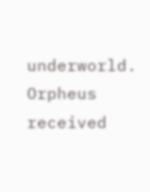underworld. Orpheus received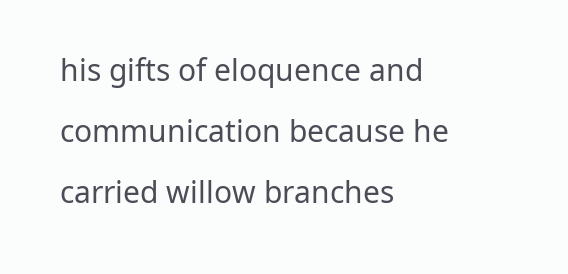his gifts of eloquence and communication because he carried willow branches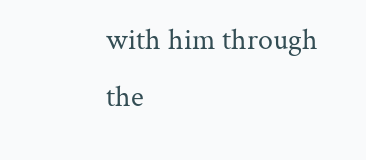with him through the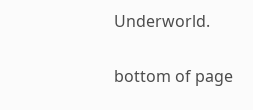Underworld.

bottom of page